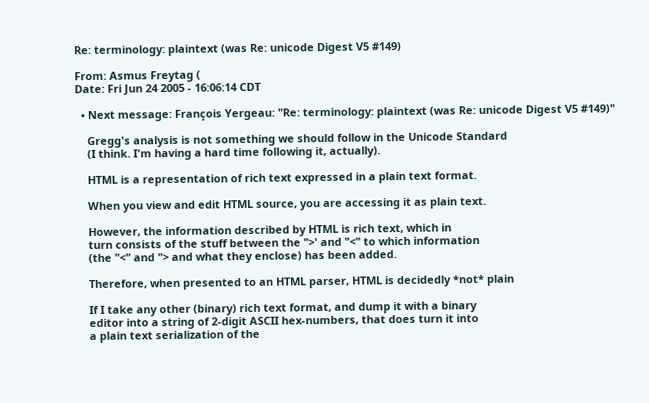Re: terminology: plaintext (was Re: unicode Digest V5 #149)

From: Asmus Freytag (
Date: Fri Jun 24 2005 - 16:06:14 CDT

  • Next message: François Yergeau: "Re: terminology: plaintext (was Re: unicode Digest V5 #149)"

    Gregg's analysis is not something we should follow in the Unicode Standard
    (I think. I'm having a hard time following it, actually).

    HTML is a representation of rich text expressed in a plain text format.

    When you view and edit HTML source, you are accessing it as plain text.

    However, the information described by HTML is rich text, which in
    turn consists of the stuff between the ">' and "<" to which information
    (the "<" and "> and what they enclose) has been added.

    Therefore, when presented to an HTML parser, HTML is decidedly *not* plain

    If I take any other (binary) rich text format, and dump it with a binary
    editor into a string of 2-digit ASCII hex-numbers, that does turn it into
    a plain text serialization of the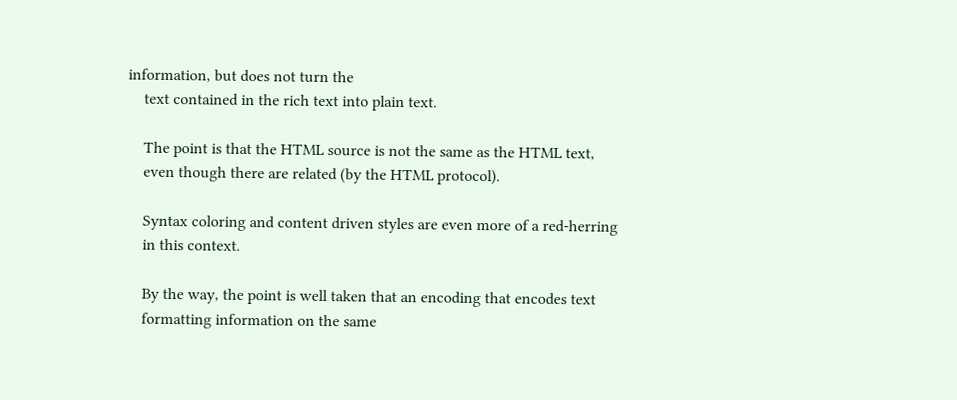information, but does not turn the
    text contained in the rich text into plain text.

    The point is that the HTML source is not the same as the HTML text,
    even though there are related (by the HTML protocol).

    Syntax coloring and content driven styles are even more of a red-herring
    in this context.

    By the way, the point is well taken that an encoding that encodes text
    formatting information on the same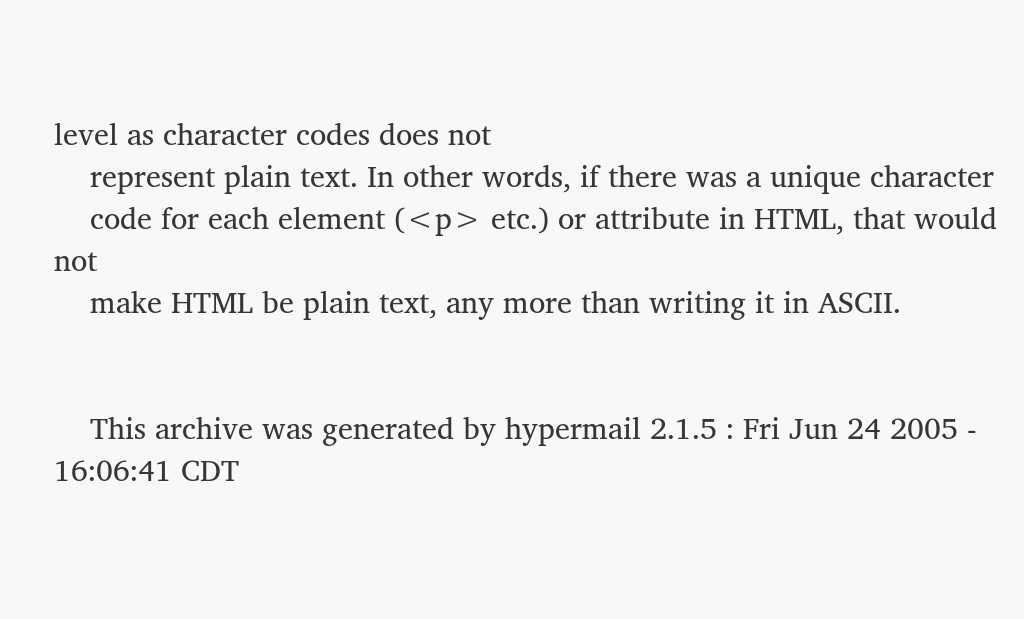level as character codes does not
    represent plain text. In other words, if there was a unique character
    code for each element (<p> etc.) or attribute in HTML, that would not
    make HTML be plain text, any more than writing it in ASCII.


    This archive was generated by hypermail 2.1.5 : Fri Jun 24 2005 - 16:06:41 CDT